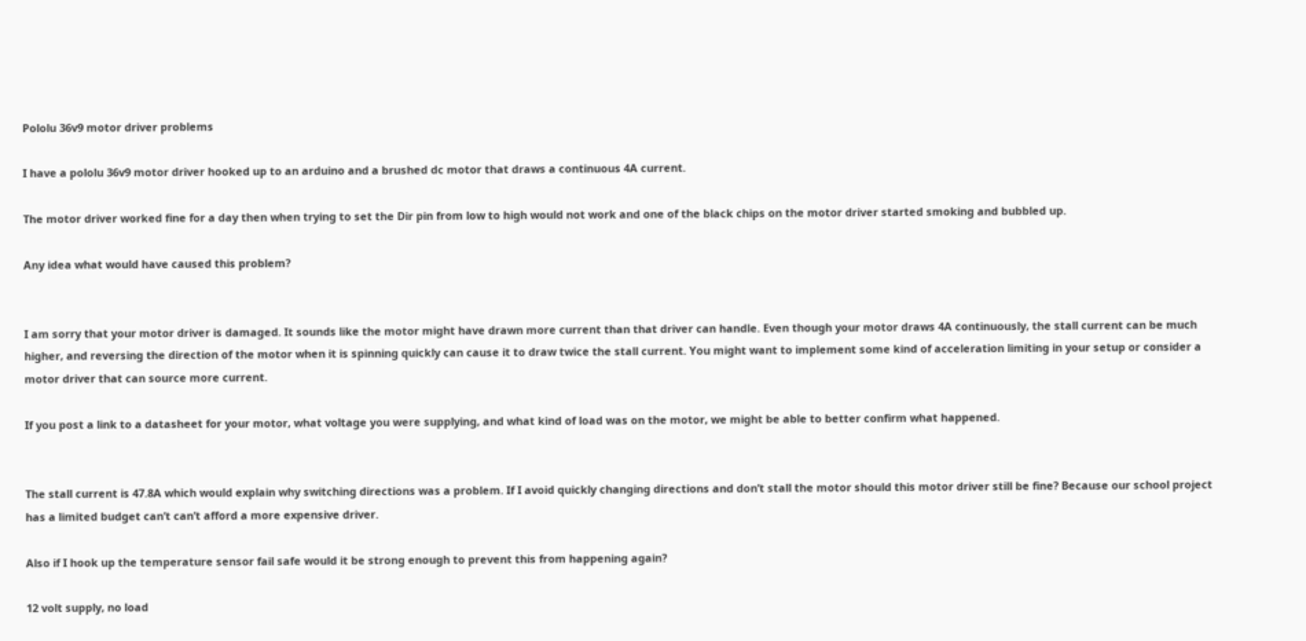Pololu 36v9 motor driver problems

I have a pololu 36v9 motor driver hooked up to an arduino and a brushed dc motor that draws a continuous 4A current.

The motor driver worked fine for a day then when trying to set the Dir pin from low to high would not work and one of the black chips on the motor driver started smoking and bubbled up.

Any idea what would have caused this problem?


I am sorry that your motor driver is damaged. It sounds like the motor might have drawn more current than that driver can handle. Even though your motor draws 4A continuously, the stall current can be much higher, and reversing the direction of the motor when it is spinning quickly can cause it to draw twice the stall current. You might want to implement some kind of acceleration limiting in your setup or consider a motor driver that can source more current.

If you post a link to a datasheet for your motor, what voltage you were supplying, and what kind of load was on the motor, we might be able to better confirm what happened.


The stall current is 47.8A which would explain why switching directions was a problem. If I avoid quickly changing directions and don’t stall the motor should this motor driver still be fine? Because our school project has a limited budget can’t can’t afford a more expensive driver.

Also if I hook up the temperature sensor fail safe would it be strong enough to prevent this from happening again?

12 volt supply, no load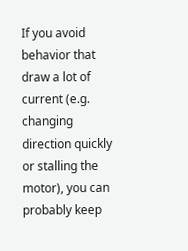If you avoid behavior that draw a lot of current (e.g. changing direction quickly or stalling the motor), you can probably keep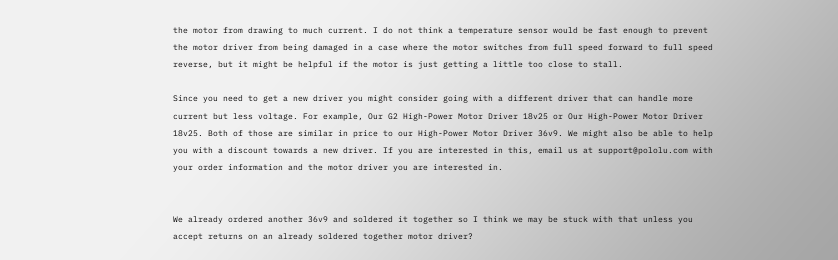the motor from drawing to much current. I do not think a temperature sensor would be fast enough to prevent the motor driver from being damaged in a case where the motor switches from full speed forward to full speed reverse, but it might be helpful if the motor is just getting a little too close to stall.

Since you need to get a new driver you might consider going with a different driver that can handle more current but less voltage. For example, Our G2 High-Power Motor Driver 18v25 or Our High-Power Motor Driver 18v25. Both of those are similar in price to our High-Power Motor Driver 36v9. We might also be able to help you with a discount towards a new driver. If you are interested in this, email us at support@pololu.com with your order information and the motor driver you are interested in.


We already ordered another 36v9 and soldered it together so I think we may be stuck with that unless you accept returns on an already soldered together motor driver?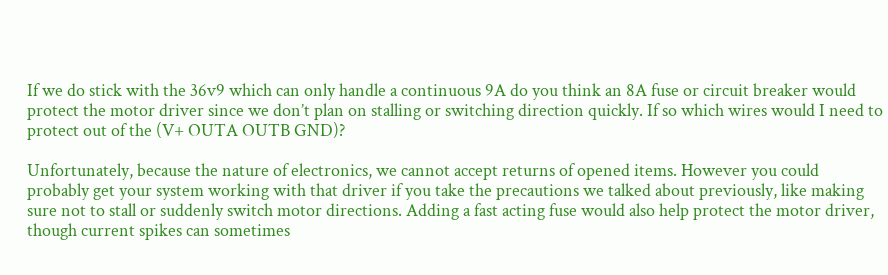If we do stick with the 36v9 which can only handle a continuous 9A do you think an 8A fuse or circuit breaker would protect the motor driver since we don’t plan on stalling or switching direction quickly. If so which wires would I need to protect out of the (V+ OUTA OUTB GND)?

Unfortunately, because the nature of electronics, we cannot accept returns of opened items. However you could probably get your system working with that driver if you take the precautions we talked about previously, like making sure not to stall or suddenly switch motor directions. Adding a fast acting fuse would also help protect the motor driver, though current spikes can sometimes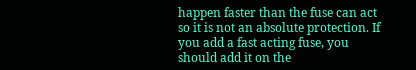happen faster than the fuse can act so it is not an absolute protection. If you add a fast acting fuse, you should add it on the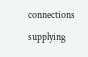connections supplying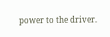power to the driver.